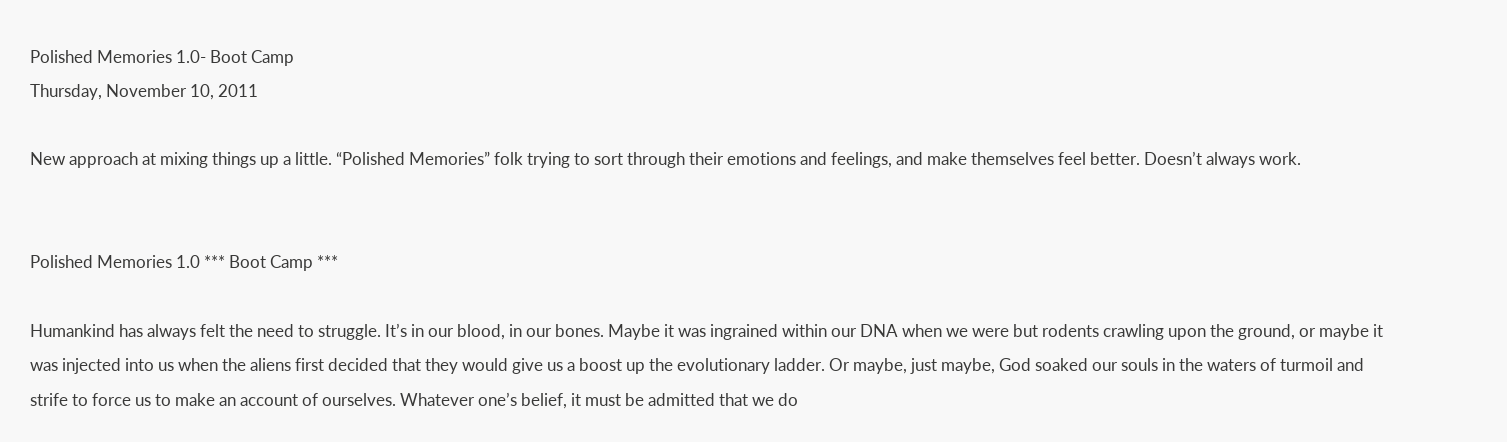Polished Memories 1.0- Boot Camp
Thursday, November 10, 2011

New approach at mixing things up a little. “Polished Memories” folk trying to sort through their emotions and feelings, and make themselves feel better. Doesn’t always work.


Polished Memories 1.0 *** Boot Camp ***

Humankind has always felt the need to struggle. It’s in our blood, in our bones. Maybe it was ingrained within our DNA when we were but rodents crawling upon the ground, or maybe it was injected into us when the aliens first decided that they would give us a boost up the evolutionary ladder. Or maybe, just maybe, God soaked our souls in the waters of turmoil and strife to force us to make an account of ourselves. Whatever one’s belief, it must be admitted that we do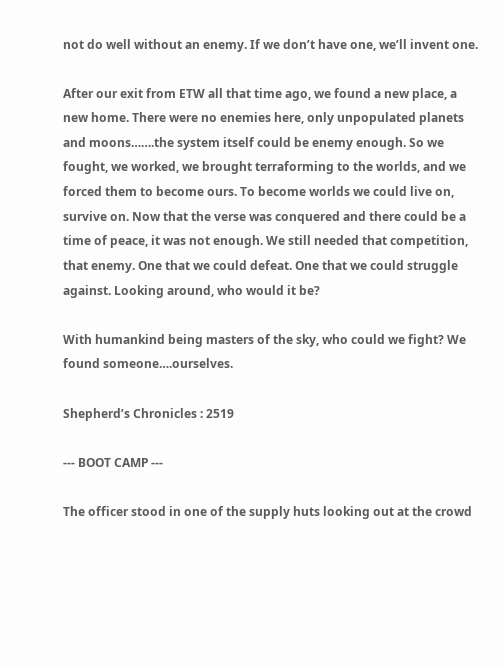not do well without an enemy. If we don’t have one, we’ll invent one.

After our exit from ETW all that time ago, we found a new place, a new home. There were no enemies here, only unpopulated planets and moons…….the system itself could be enemy enough. So we fought, we worked, we brought terraforming to the worlds, and we forced them to become ours. To become worlds we could live on, survive on. Now that the verse was conquered and there could be a time of peace, it was not enough. We still needed that competition, that enemy. One that we could defeat. One that we could struggle against. Looking around, who would it be?

With humankind being masters of the sky, who could we fight? We found someone….ourselves.

Shepherd’s Chronicles : 2519

--- BOOT CAMP ---

The officer stood in one of the supply huts looking out at the crowd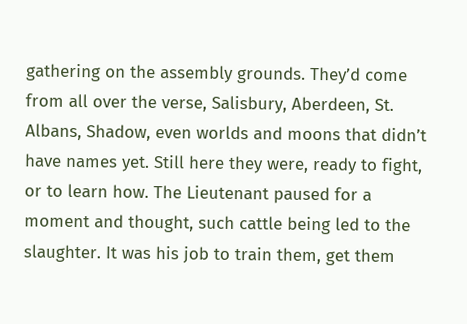gathering on the assembly grounds. They’d come from all over the verse, Salisbury, Aberdeen, St. Albans, Shadow, even worlds and moons that didn’t have names yet. Still here they were, ready to fight, or to learn how. The Lieutenant paused for a moment and thought, such cattle being led to the slaughter. It was his job to train them, get them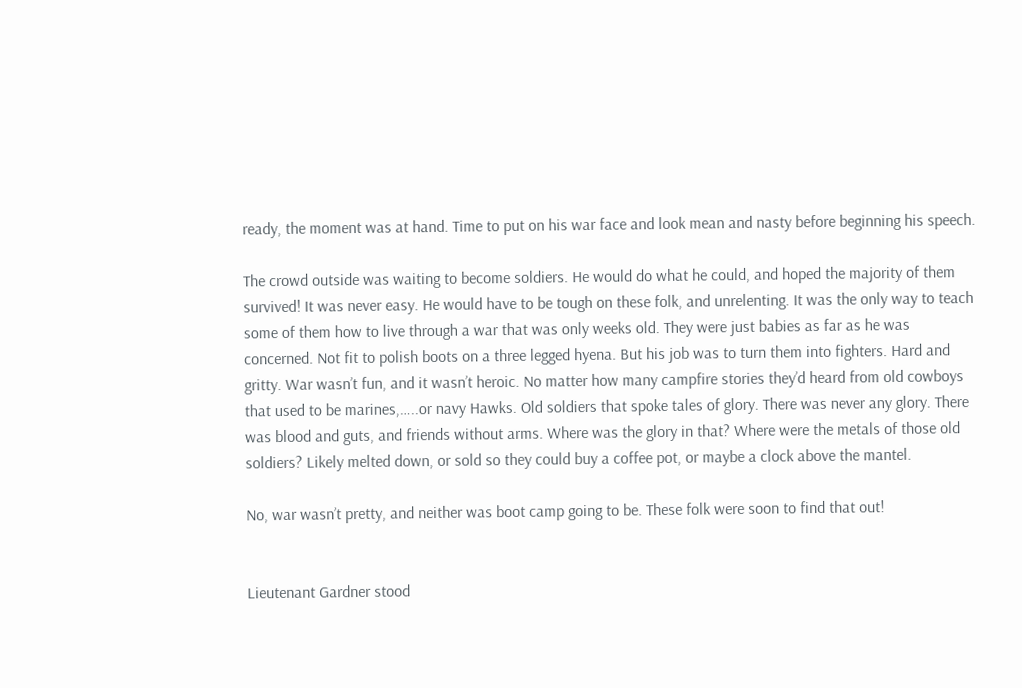ready, the moment was at hand. Time to put on his war face and look mean and nasty before beginning his speech.

The crowd outside was waiting to become soldiers. He would do what he could, and hoped the majority of them survived! It was never easy. He would have to be tough on these folk, and unrelenting. It was the only way to teach some of them how to live through a war that was only weeks old. They were just babies as far as he was concerned. Not fit to polish boots on a three legged hyena. But his job was to turn them into fighters. Hard and gritty. War wasn’t fun, and it wasn’t heroic. No matter how many campfire stories they’d heard from old cowboys that used to be marines,…..or navy Hawks. Old soldiers that spoke tales of glory. There was never any glory. There was blood and guts, and friends without arms. Where was the glory in that? Where were the metals of those old soldiers? Likely melted down, or sold so they could buy a coffee pot, or maybe a clock above the mantel.

No, war wasn’t pretty, and neither was boot camp going to be. These folk were soon to find that out!


Lieutenant Gardner stood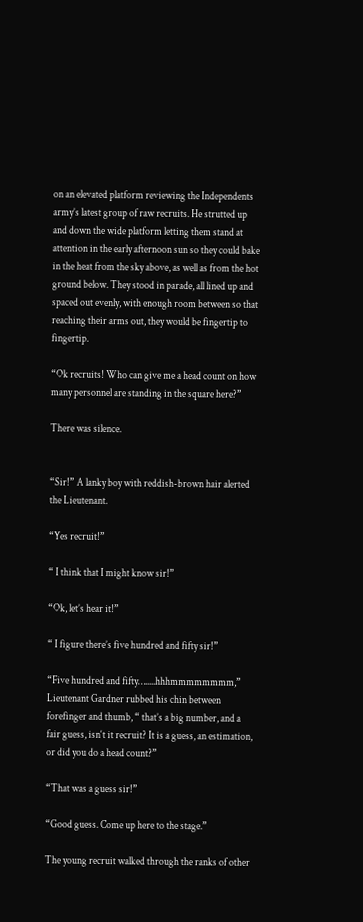on an elevated platform reviewing the Independents army’s latest group of raw recruits. He strutted up and down the wide platform letting them stand at attention in the early afternoon sun so they could bake in the heat from the sky above, as well as from the hot ground below. They stood in parade, all lined up and spaced out evenly, with enough room between so that reaching their arms out, they would be fingertip to fingertip.

“Ok recruits! Who can give me a head count on how many personnel are standing in the square here?”

There was silence.


“Sir!” A lanky boy with reddish-brown hair alerted the Lieutenant.

“Yes recruit!”

“ I think that I might know sir!”

“Ok, let’s hear it!”

“ I figure there’s five hundred and fifty sir!”

“Five hundred and fifty….....hhhmmmmmmmm,” Lieutenant Gardner rubbed his chin between forefinger and thumb, “ that’s a big number, and a fair guess, isn‘t it recruit? It is a guess, an estimation, or did you do a head count?”

“That was a guess sir!”

“Good guess. Come up here to the stage.”

The young recruit walked through the ranks of other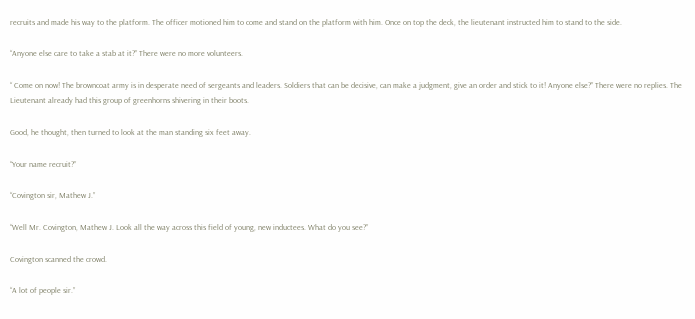recruits and made his way to the platform. The officer motioned him to come and stand on the platform with him. Once on top the deck, the lieutenant instructed him to stand to the side.

“Anyone else care to take a stab at it?” There were no more volunteers.

“ Come on now! The browncoat army is in desperate need of sergeants and leaders. Soldiers that can be decisive, can make a judgment, give an order and stick to it! Anyone else?” There were no replies. The Lieutenant already had this group of greenhorns shivering in their boots.

Good, he thought, then turned to look at the man standing six feet away.

“Your name recruit?”

“Covington sir, Mathew J.”

“Well Mr. Covington, Mathew J. Look all the way across this field of young, new inductees. What do you see?”

Covington scanned the crowd.

“A lot of people sir.”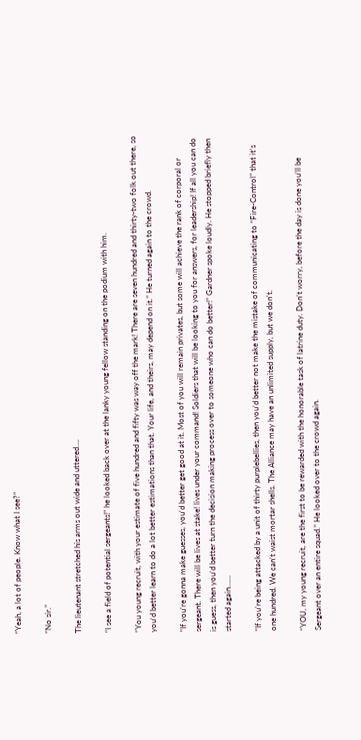“Yeah, a lot of people. Know what I see?”

“No sir.”

The lieutenant stretched his arms out wide and uttered….

“I see a field of potential sergeants!” he looked back over at the lanky young fellow standing on the podium with him.

“You young recruit, with your estimate of five hundred and fifty was way off the mark! There are seven hundred and thirty-two folk out there, so you‘d better learn to do a lot better estimations than that. Your life, and theirs, may depend on it.” He turned again to the crowd.

“If you’re gonna make guesses, you‘d better get good at it. Most of you will remain privates, but some will achieve the rank of corporal or sergeant. There will be lives at stake! lives under your command! Soldiers that will be looking to you for answers, for leadership! If all you can do is guess, then you’d better turn the decision making process over to someone who can do better!” Gardner spoke loudly. He stopped briefly then started again……

“If you’re being attacked by a unit of thirty purplebellies, then you’d better not make the mistake of communicating to “Fire-Control” that it’s one hundred. We can’t waist mortar shells. The Alliance may have an unlimited supply, but we don’t.

“YOU, my young recruit, are the first to be rewarded with the honorable task of latrine duty. Don’t worry, before the day is done you’ll be Sergeant over an entire squad.” He looked over to the crowd again.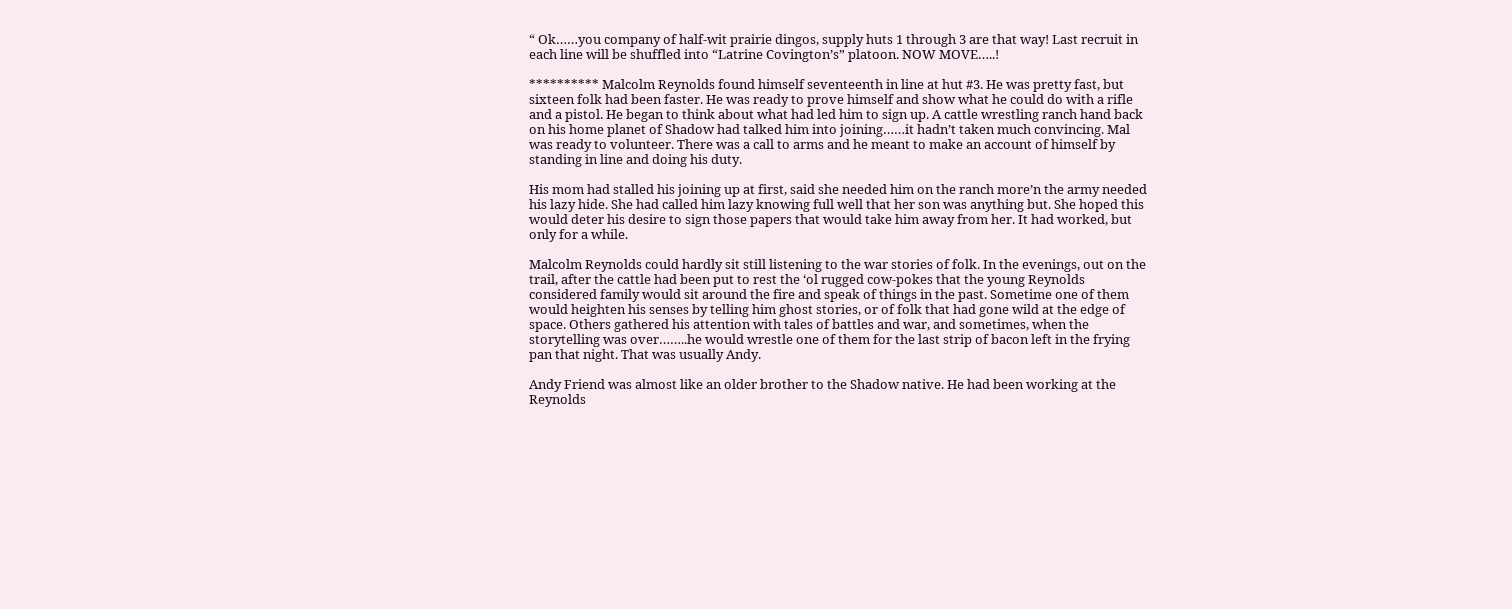“ Ok……you company of half-wit prairie dingos, supply huts 1 through 3 are that way! Last recruit in each line will be shuffled into “Latrine Covington’s” platoon. NOW MOVE…..!

********** Malcolm Reynolds found himself seventeenth in line at hut #3. He was pretty fast, but sixteen folk had been faster. He was ready to prove himself and show what he could do with a rifle and a pistol. He began to think about what had led him to sign up. A cattle wrestling ranch hand back on his home planet of Shadow had talked him into joining……it hadn’t taken much convincing. Mal was ready to volunteer. There was a call to arms and he meant to make an account of himself by standing in line and doing his duty.

His mom had stalled his joining up at first, said she needed him on the ranch more’n the army needed his lazy hide. She had called him lazy knowing full well that her son was anything but. She hoped this would deter his desire to sign those papers that would take him away from her. It had worked, but only for a while.

Malcolm Reynolds could hardly sit still listening to the war stories of folk. In the evenings, out on the trail, after the cattle had been put to rest the ‘ol rugged cow-pokes that the young Reynolds considered family would sit around the fire and speak of things in the past. Sometime one of them would heighten his senses by telling him ghost stories, or of folk that had gone wild at the edge of space. Others gathered his attention with tales of battles and war, and sometimes, when the storytelling was over……..he would wrestle one of them for the last strip of bacon left in the frying pan that night. That was usually Andy.

Andy Friend was almost like an older brother to the Shadow native. He had been working at the Reynolds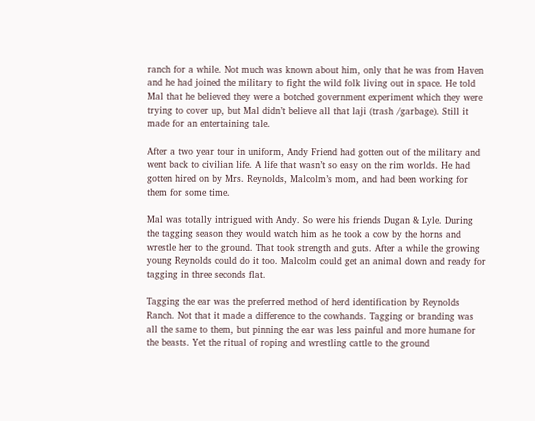ranch for a while. Not much was known about him, only that he was from Haven and he had joined the military to fight the wild folk living out in space. He told Mal that he believed they were a botched government experiment which they were trying to cover up, but Mal didn’t believe all that laji (trash /garbage). Still it made for an entertaining tale.

After a two year tour in uniform, Andy Friend had gotten out of the military and went back to civilian life. A life that wasn’t so easy on the rim worlds. He had gotten hired on by Mrs. Reynolds, Malcolm’s mom, and had been working for them for some time.

Mal was totally intrigued with Andy. So were his friends Dugan & Lyle. During the tagging season they would watch him as he took a cow by the horns and wrestle her to the ground. That took strength and guts. After a while the growing young Reynolds could do it too. Malcolm could get an animal down and ready for tagging in three seconds flat.

Tagging the ear was the preferred method of herd identification by Reynolds Ranch. Not that it made a difference to the cowhands. Tagging or branding was all the same to them, but pinning the ear was less painful and more humane for the beasts. Yet the ritual of roping and wrestling cattle to the ground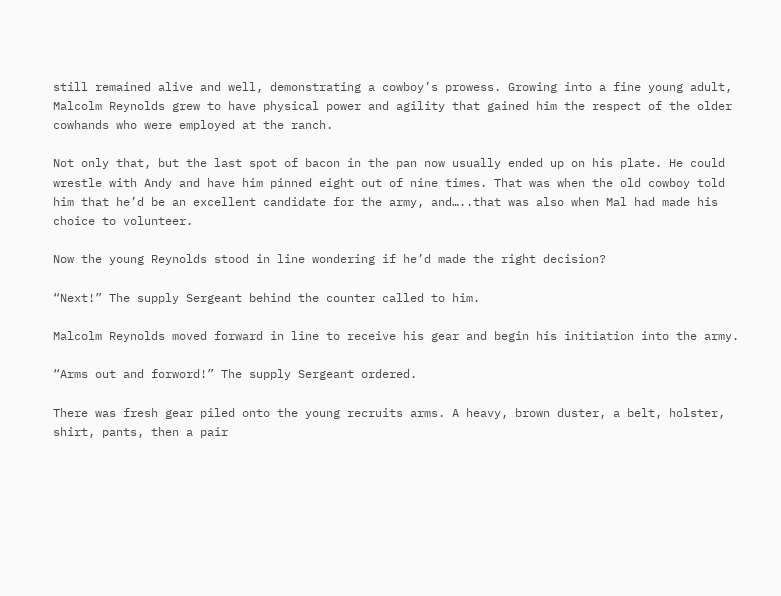still remained alive and well, demonstrating a cowboy’s prowess. Growing into a fine young adult, Malcolm Reynolds grew to have physical power and agility that gained him the respect of the older cowhands who were employed at the ranch.

Not only that, but the last spot of bacon in the pan now usually ended up on his plate. He could wrestle with Andy and have him pinned eight out of nine times. That was when the old cowboy told him that he’d be an excellent candidate for the army, and…..that was also when Mal had made his choice to volunteer.

Now the young Reynolds stood in line wondering if he’d made the right decision?

“Next!” The supply Sergeant behind the counter called to him.

Malcolm Reynolds moved forward in line to receive his gear and begin his initiation into the army.

“Arms out and forword!” The supply Sergeant ordered.

There was fresh gear piled onto the young recruits arms. A heavy, brown duster, a belt, holster, shirt, pants, then a pair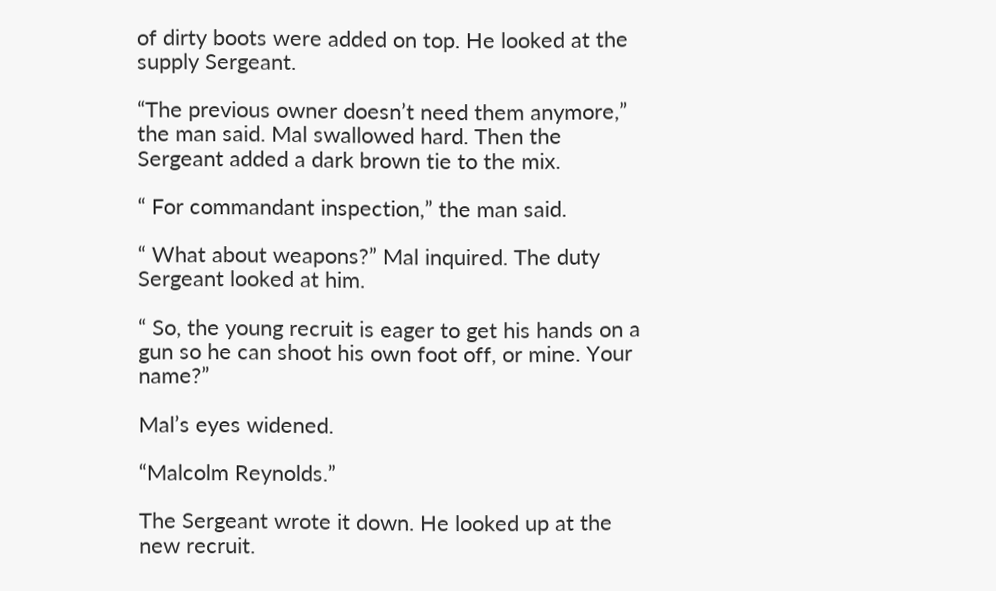of dirty boots were added on top. He looked at the supply Sergeant.

“The previous owner doesn’t need them anymore,” the man said. Mal swallowed hard. Then the Sergeant added a dark brown tie to the mix.

“ For commandant inspection,” the man said.

“ What about weapons?” Mal inquired. The duty Sergeant looked at him.

“ So, the young recruit is eager to get his hands on a gun so he can shoot his own foot off, or mine. Your name?”

Mal’s eyes widened.

“Malcolm Reynolds.”

The Sergeant wrote it down. He looked up at the new recruit.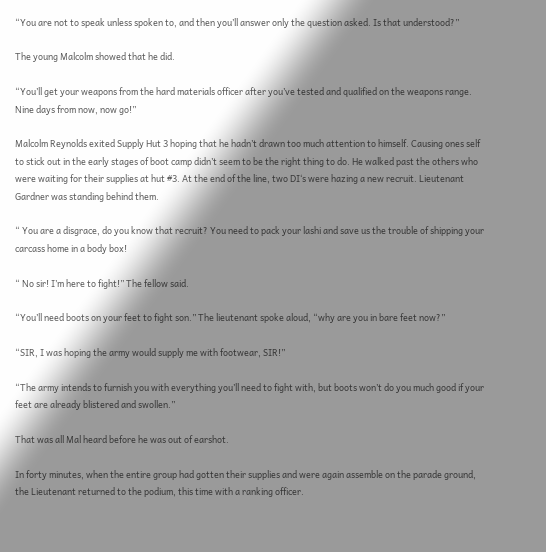“You are not to speak unless spoken to, and then you’ll answer only the question asked. Is that understood?”

The young Malcolm showed that he did.

“You’ll get your weapons from the hard materials officer after you’ve tested and qualified on the weapons range. Nine days from now, now go!”

Malcolm Reynolds exited Supply Hut 3 hoping that he hadn’t drawn too much attention to himself. Causing ones self to stick out in the early stages of boot camp didn’t seem to be the right thing to do. He walked past the others who were waiting for their supplies at hut #3. At the end of the line, two DI‘s were hazing a new recruit. Lieutenant Gardner was standing behind them.

“ You are a disgrace, do you know that recruit? You need to pack your lashi and save us the trouble of shipping your carcass home in a body box!

“ No sir! I’m here to fight!” The fellow said.

“You’ll need boots on your feet to fight son.” The lieutenant spoke aloud, “why are you in bare feet now?”

“SIR, I was hoping the army would supply me with footwear, SIR!”

“The army intends to furnish you with everything you’ll need to fight with, but boots won’t do you much good if your feet are already blistered and swollen.”

That was all Mal heard before he was out of earshot.

In forty minutes, when the entire group had gotten their supplies and were again assemble on the parade ground, the Lieutenant returned to the podium, this time with a ranking officer.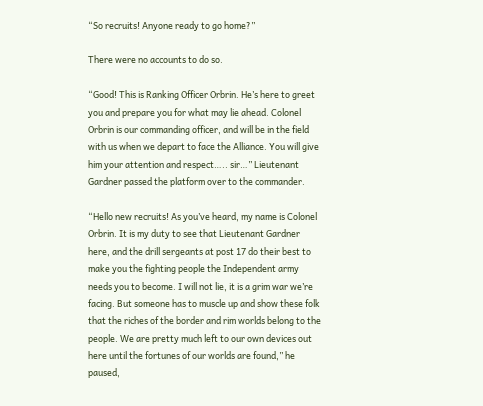“So recruits! Anyone ready to go home?”

There were no accounts to do so.

“Good! This is Ranking Officer Orbrin. He’s here to greet you and prepare you for what may lie ahead. Colonel Orbrin is our commanding officer, and will be in the field with us when we depart to face the Alliance. You will give him your attention and respect….. sir…” Lieutenant Gardner passed the platform over to the commander.

“Hello new recruits! As you’ve heard, my name is Colonel Orbrin. It is my duty to see that Lieutenant Gardner here, and the drill sergeants at post 17 do their best to make you the fighting people the Independent army needs you to become. I will not lie, it is a grim war we’re facing. But someone has to muscle up and show these folk that the riches of the border and rim worlds belong to the people. We are pretty much left to our own devices out here until the fortunes of our worlds are found,” he paused,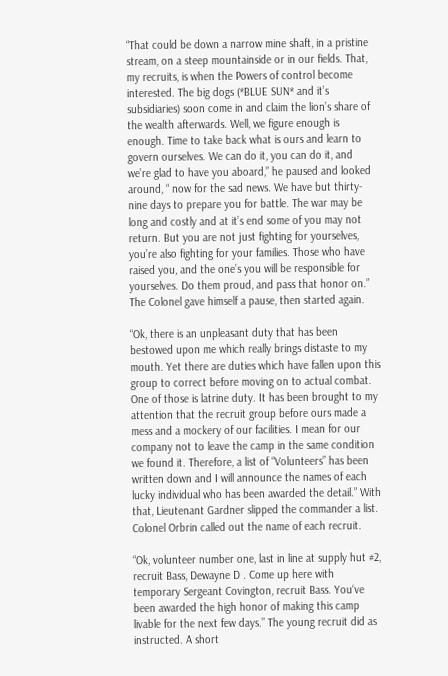“That could be down a narrow mine shaft, in a pristine stream, on a steep mountainside or in our fields. That, my recruits, is when the Powers of control become interested. The big dogs (*BLUE SUN* and it’s subsidiaries) soon come in and claim the lion’s share of the wealth afterwards. Well, we figure enough is enough. Time to take back what is ours and learn to govern ourselves. We can do it, you can do it, and we’re glad to have you aboard,” he paused and looked around, “ now for the sad news. We have but thirty-nine days to prepare you for battle. The war may be long and costly and at it’s end some of you may not return. But you are not just fighting for yourselves, you’re also fighting for your families. Those who have raised you, and the one’s you will be responsible for yourselves. Do them proud, and pass that honor on.” The Colonel gave himself a pause, then started again.

“Ok, there is an unpleasant duty that has been bestowed upon me which really brings distaste to my mouth. Yet there are duties which have fallen upon this group to correct before moving on to actual combat. One of those is latrine duty. It has been brought to my attention that the recruit group before ours made a mess and a mockery of our facilities. I mean for our company not to leave the camp in the same condition we found it. Therefore, a list of “Volunteers” has been written down and I will announce the names of each lucky individual who has been awarded the detail.” With that, Lieutenant Gardner slipped the commander a list. Colonel Orbrin called out the name of each recruit.

“Ok, volunteer number one, last in line at supply hut #2, recruit Bass, Dewayne D . Come up here with temporary Sergeant Covington, recruit Bass. You‘ve been awarded the high honor of making this camp livable for the next few days.” The young recruit did as instructed. A short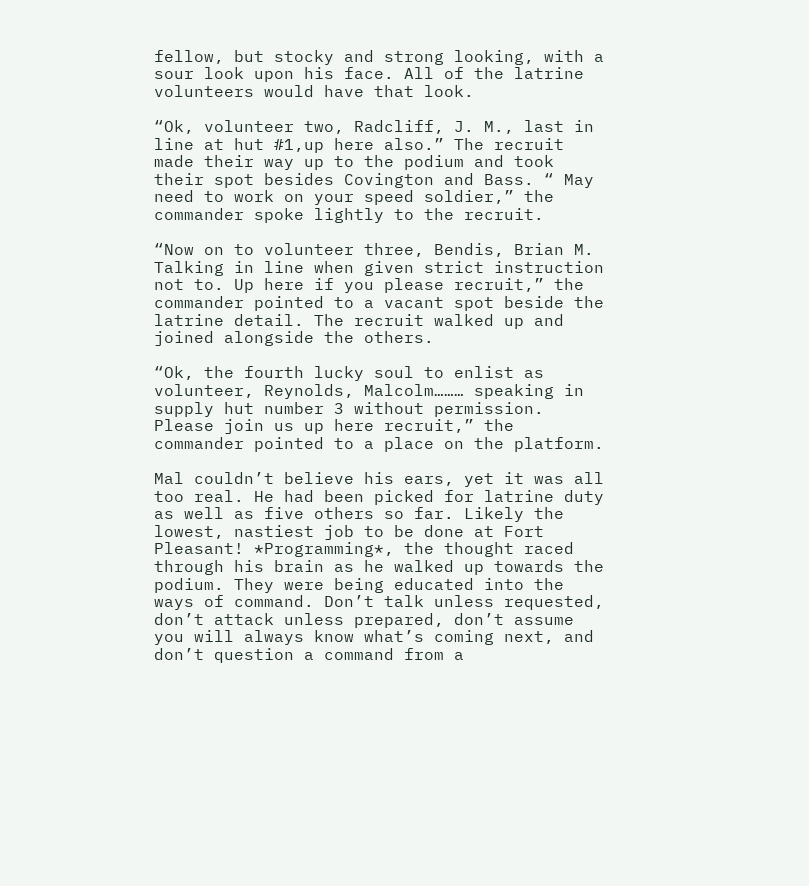fellow, but stocky and strong looking, with a sour look upon his face. All of the latrine volunteers would have that look.

“Ok, volunteer two, Radcliff, J. M., last in line at hut #1,up here also.” The recruit made their way up to the podium and took their spot besides Covington and Bass. “ May need to work on your speed soldier,” the commander spoke lightly to the recruit.

“Now on to volunteer three, Bendis, Brian M. Talking in line when given strict instruction not to. Up here if you please recruit,” the commander pointed to a vacant spot beside the latrine detail. The recruit walked up and joined alongside the others.

“Ok, the fourth lucky soul to enlist as volunteer, Reynolds, Malcolm……… speaking in supply hut number 3 without permission. Please join us up here recruit,” the commander pointed to a place on the platform.

Mal couldn’t believe his ears, yet it was all too real. He had been picked for latrine duty as well as five others so far. Likely the lowest, nastiest job to be done at Fort Pleasant! *Programming*, the thought raced through his brain as he walked up towards the podium. They were being educated into the ways of command. Don’t talk unless requested, don’t attack unless prepared, don’t assume you will always know what’s coming next, and don’t question a command from a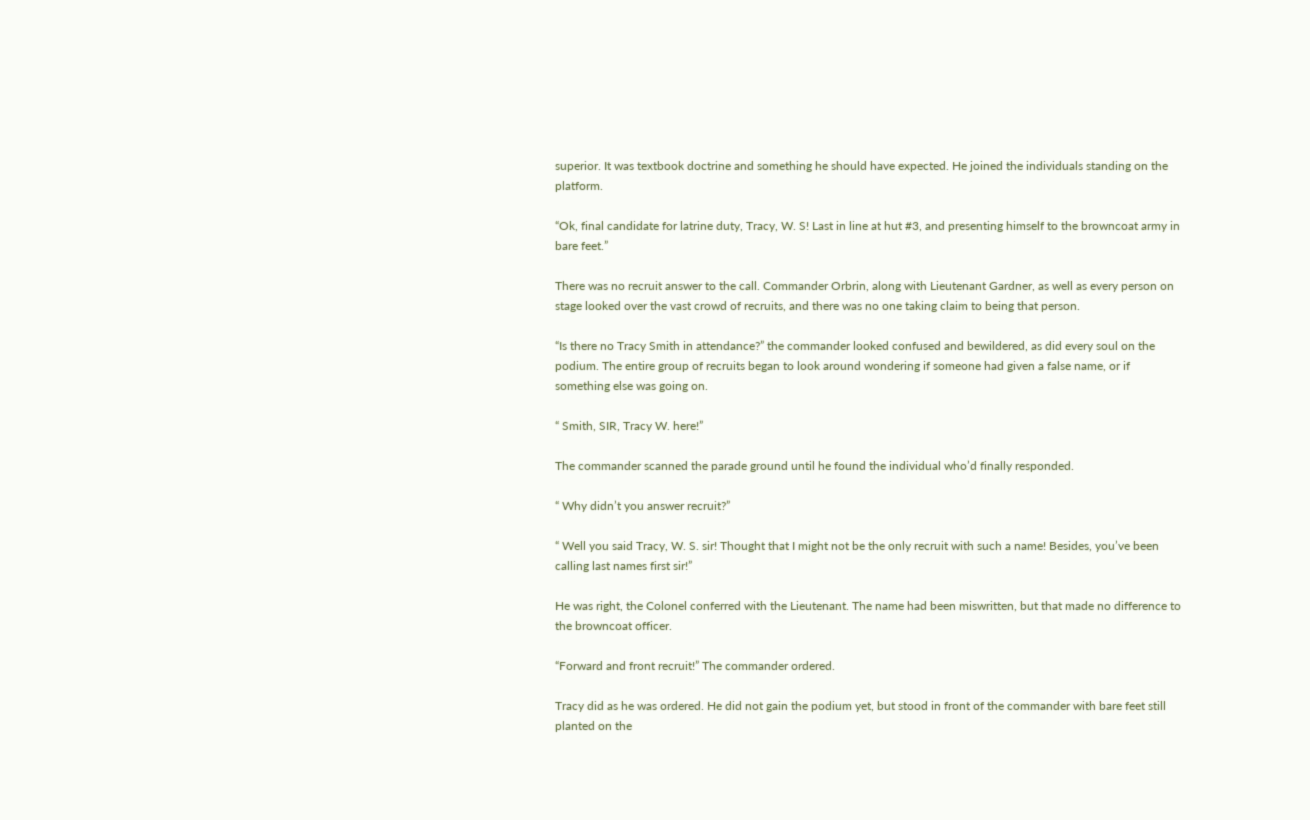superior. It was textbook doctrine and something he should have expected. He joined the individuals standing on the platform.

“Ok, final candidate for latrine duty, Tracy, W. S! Last in line at hut #3, and presenting himself to the browncoat army in bare feet.”

There was no recruit answer to the call. Commander Orbrin, along with Lieutenant Gardner, as well as every person on stage looked over the vast crowd of recruits, and there was no one taking claim to being that person.

“Is there no Tracy Smith in attendance?” the commander looked confused and bewildered, as did every soul on the podium. The entire group of recruits began to look around wondering if someone had given a false name, or if something else was going on.

“ Smith, SIR, Tracy W. here!”

The commander scanned the parade ground until he found the individual who’d finally responded.

“ Why didn’t you answer recruit?”

“ Well you said Tracy, W. S. sir! Thought that I might not be the only recruit with such a name! Besides, you’ve been calling last names first sir!”

He was right, the Colonel conferred with the Lieutenant. The name had been miswritten, but that made no difference to the browncoat officer.

“Forward and front recruit!” The commander ordered.

Tracy did as he was ordered. He did not gain the podium yet, but stood in front of the commander with bare feet still planted on the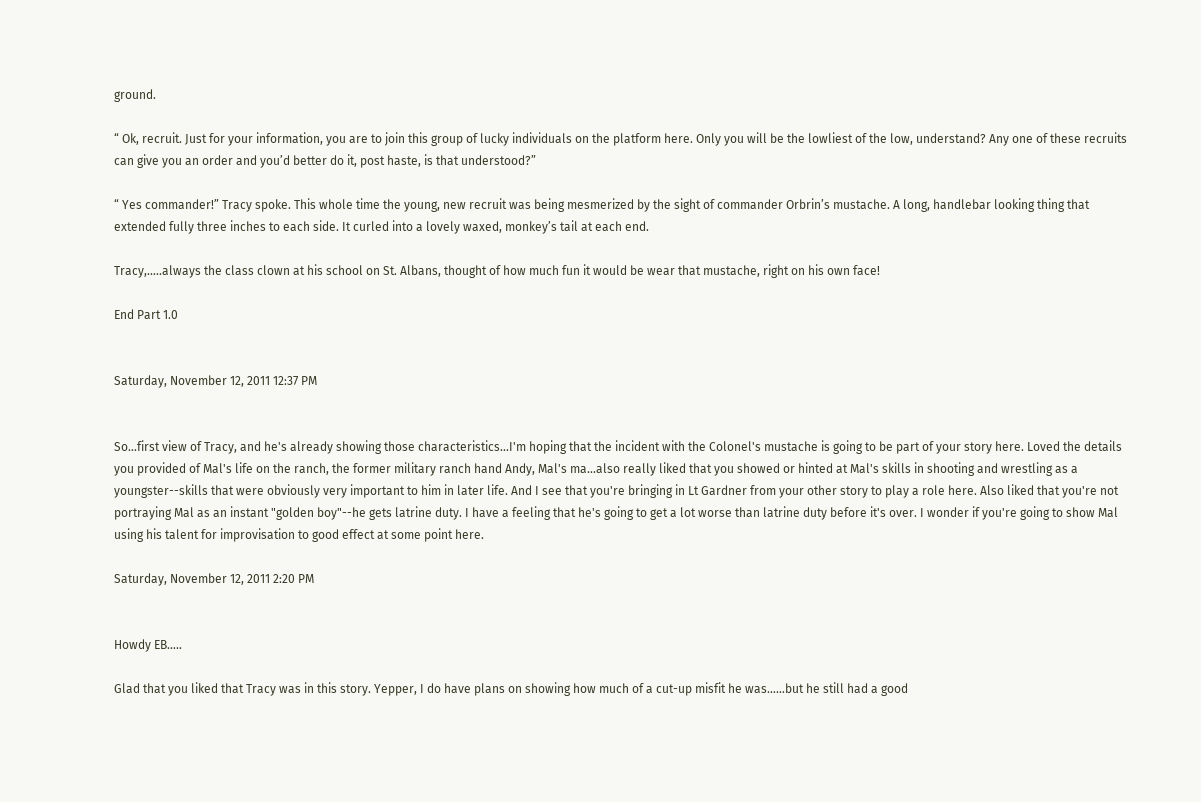ground.

“ Ok, recruit. Just for your information, you are to join this group of lucky individuals on the platform here. Only you will be the lowliest of the low, understand? Any one of these recruits can give you an order and you’d better do it, post haste, is that understood?”

“ Yes commander!” Tracy spoke. This whole time the young, new recruit was being mesmerized by the sight of commander Orbrin’s mustache. A long, handlebar looking thing that extended fully three inches to each side. It curled into a lovely waxed, monkey’s tail at each end.

Tracy,…..always the class clown at his school on St. Albans, thought of how much fun it would be wear that mustache, right on his own face!

End Part 1.0


Saturday, November 12, 2011 12:37 PM


So...first view of Tracy, and he's already showing those characteristics...I'm hoping that the incident with the Colonel's mustache is going to be part of your story here. Loved the details you provided of Mal's life on the ranch, the former military ranch hand Andy, Mal's ma...also really liked that you showed or hinted at Mal's skills in shooting and wrestling as a youngster--skills that were obviously very important to him in later life. And I see that you're bringing in Lt Gardner from your other story to play a role here. Also liked that you're not portraying Mal as an instant "golden boy"--he gets latrine duty. I have a feeling that he's going to get a lot worse than latrine duty before it's over. I wonder if you're going to show Mal using his talent for improvisation to good effect at some point here.

Saturday, November 12, 2011 2:20 PM


Howdy EB…..

Glad that you liked that Tracy was in this story. Yepper, I do have plans on showing how much of a cut-up misfit he was……but he still had a good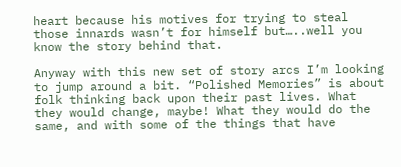heart because his motives for trying to steal those innards wasn’t for himself but…..well you know the story behind that.

Anyway with this new set of story arcs I’m looking to jump around a bit. “Polished Memories” is about folk thinking back upon their past lives. What they would change, maybe! What they would do the same, and with some of the things that have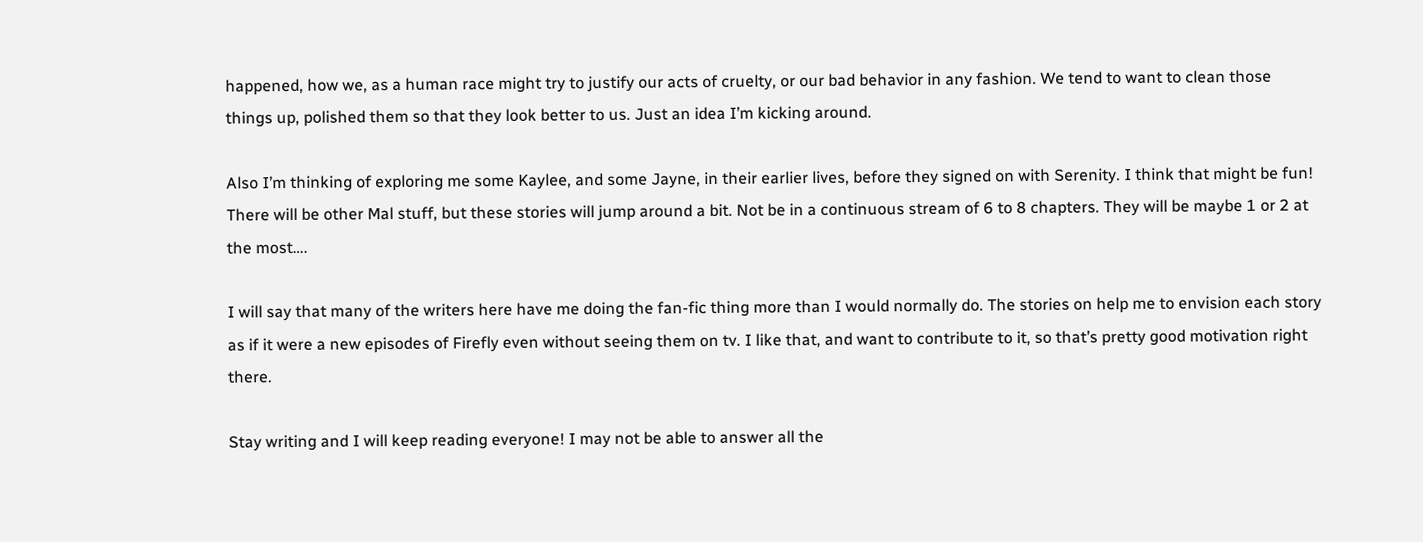happened, how we, as a human race might try to justify our acts of cruelty, or our bad behavior in any fashion. We tend to want to clean those things up, polished them so that they look better to us. Just an idea I’m kicking around.

Also I’m thinking of exploring me some Kaylee, and some Jayne, in their earlier lives, before they signed on with Serenity. I think that might be fun! There will be other Mal stuff, but these stories will jump around a bit. Not be in a continuous stream of 6 to 8 chapters. They will be maybe 1 or 2 at the most….

I will say that many of the writers here have me doing the fan-fic thing more than I would normally do. The stories on help me to envision each story as if it were a new episodes of Firefly even without seeing them on tv. I like that, and want to contribute to it, so that’s pretty good motivation right there.

Stay writing and I will keep reading everyone! I may not be able to answer all the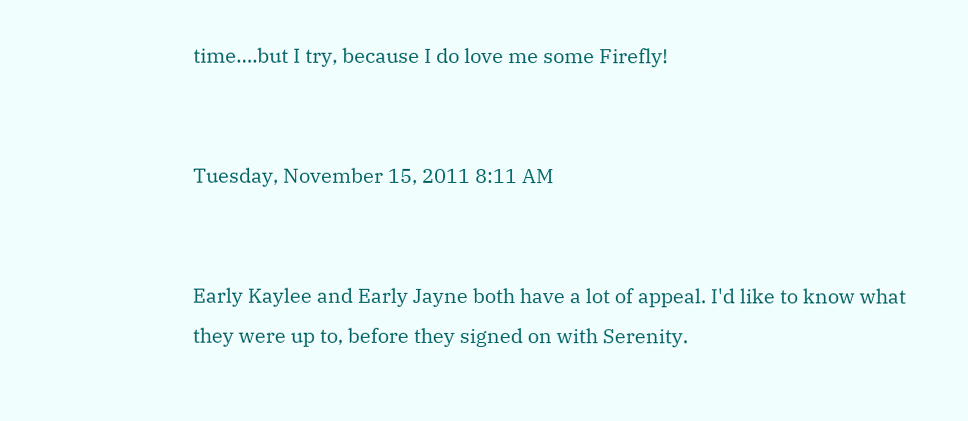time….but I try, because I do love me some Firefly!


Tuesday, November 15, 2011 8:11 AM


Early Kaylee and Early Jayne both have a lot of appeal. I'd like to know what they were up to, before they signed on with Serenity.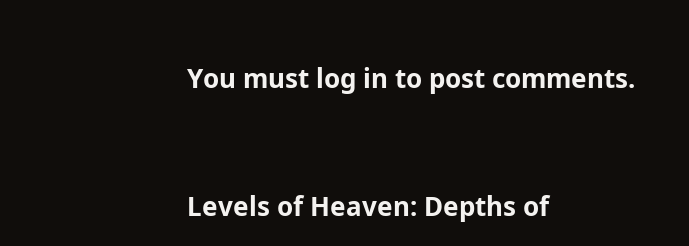You must log in to post comments.



Levels of Heaven: Depths of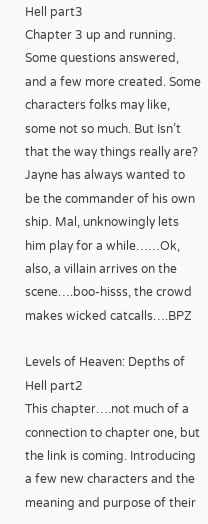Hell part3
Chapter 3 up and running. Some questions answered, and a few more created. Some characters folks may like, some not so much. But Isn’t that the way things really are? Jayne has always wanted to be the commander of his own ship. Mal, unknowingly lets him play for a while……Ok, also, a villain arrives on the scene….boo-hisss, the crowd makes wicked catcalls….BPZ

Levels of Heaven: Depths of Hell part2
This chapter….not much of a connection to chapter one, but the link is coming. Introducing a few new characters and the meaning and purpose of their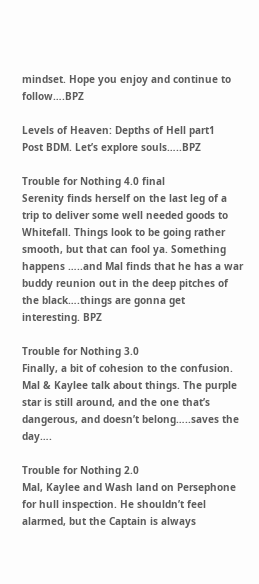mindset. Hope you enjoy and continue to follow….BPZ

Levels of Heaven: Depths of Hell part1
Post BDM. Let’s explore souls…..BPZ

Trouble for Nothing 4.0 final
Serenity finds herself on the last leg of a trip to deliver some well needed goods to Whitefall. Things look to be going rather smooth, but that can fool ya. Something happens …..and Mal finds that he has a war buddy reunion out in the deep pitches of the black….things are gonna get interesting. BPZ

Trouble for Nothing 3.0
Finally, a bit of cohesion to the confusion. Mal & Kaylee talk about things. The purple star is still around, and the one that’s dangerous, and doesn’t belong…..saves the day….

Trouble for Nothing 2.0
Mal, Kaylee and Wash land on Persephone for hull inspection. He shouldn’t feel alarmed, but the Captain is always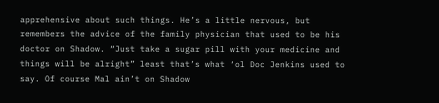apprehensive about such things. He’s a little nervous, but remembers the advice of the family physician that used to be his doctor on Shadow. “Just take a sugar pill with your medicine and things will be alright” least that’s what ‘ol Doc Jenkins used to say. Of course Mal ain’t on Shadow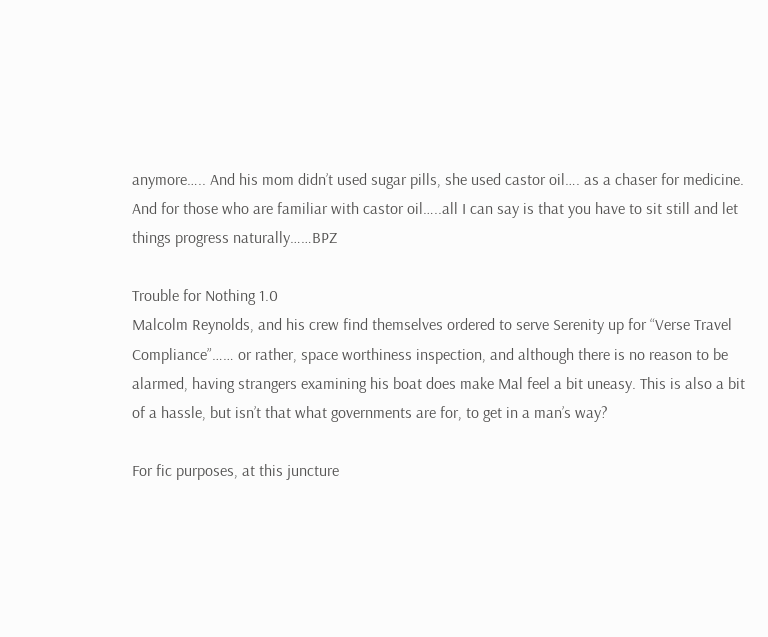anymore….. And his mom didn’t used sugar pills, she used castor oil…. as a chaser for medicine. And for those who are familiar with castor oil…..all I can say is that you have to sit still and let things progress naturally……BPZ

Trouble for Nothing 1.0
Malcolm Reynolds, and his crew find themselves ordered to serve Serenity up for “Verse Travel Compliance”…… or rather, space worthiness inspection, and although there is no reason to be alarmed, having strangers examining his boat does make Mal feel a bit uneasy. This is also a bit of a hassle, but isn’t that what governments are for, to get in a man’s way?

For fic purposes, at this juncture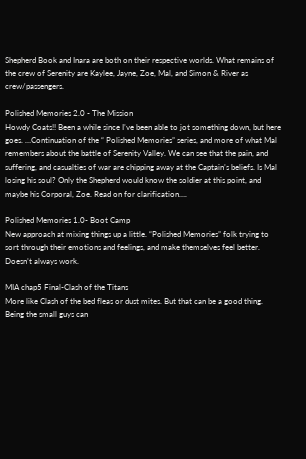Shepherd Book and Inara are both on their respective worlds. What remains of the crew of Serenity are Kaylee, Jayne, Zoe, Mal, and Simon & River as crew/passengers.

Polished Memories 2.0 - The Mission
Howdy Coats!! Been a while since I’ve been able to jot something down, but here goes. …Continuation of the “ Polished Memories” series, and more of what Mal remembers about the battle of Serenity Valley. We can see that the pain, and suffering, and casualties of war are chipping away at the Captain’s beliefs. Is Mal losing his soul? Only the Shepherd would know the soldier at this point, and maybe his Corporal, Zoe. Read on for clarification….

Polished Memories 1.0- Boot Camp
New approach at mixing things up a little. “Polished Memories” folk trying to sort through their emotions and feelings, and make themselves feel better. Doesn’t always work.

MIA chap5 Final-Clash of the Titans
More like Clash of the bed fleas or dust mites. But that can be a good thing. Being the small guys can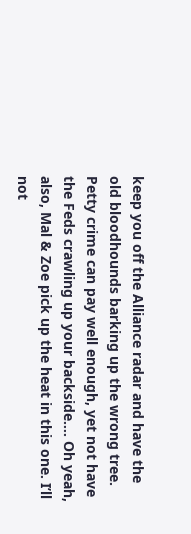keep you off the Alliance radar and have the old bloodhounds barking up the wrong tree. Petty crime can pay well enough, yet not have the Feds crawling up your backside…. Oh yeah, also, Mal & Zoe pick up the heat in this one. I’ll not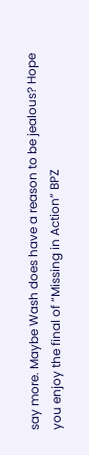say more. Maybe Wash does have a reason to be jealous? Hope you enjoy the final of “Missing in Action” BPZ